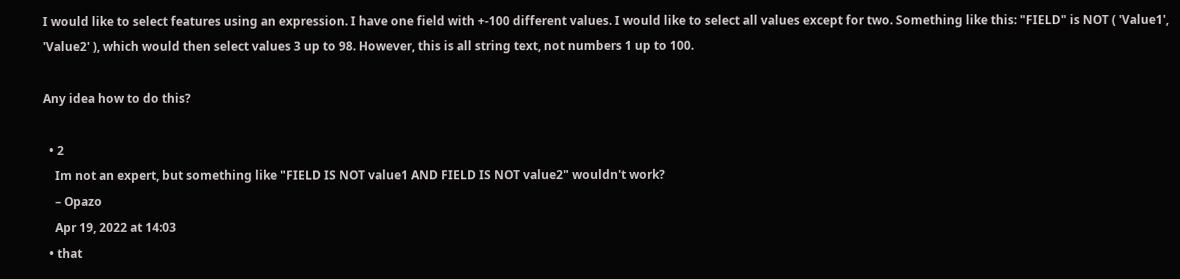I would like to select features using an expression. I have one field with +-100 different values. I would like to select all values except for two. Something like this: "FIELD" is NOT ( 'Value1', 'Value2' ), which would then select values 3 up to 98. However, this is all string text, not numbers 1 up to 100.

Any idea how to do this?

  • 2
    Im not an expert, but something like "FIELD IS NOT value1 AND FIELD IS NOT value2" wouldn't work?
    – Opazo
    Apr 19, 2022 at 14:03
  • that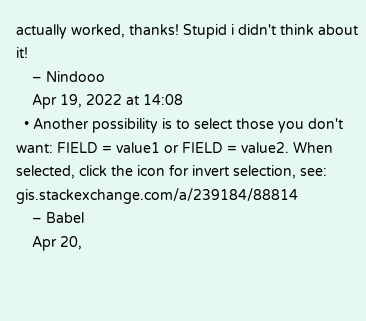actually worked, thanks! Stupid i didn't think about it!
    – Nindooo
    Apr 19, 2022 at 14:08
  • Another possibility is to select those you don't want: FIELD = value1 or FIELD = value2. When selected, click the icon for invert selection, see: gis.stackexchange.com/a/239184/88814
    – Babel
    Apr 20,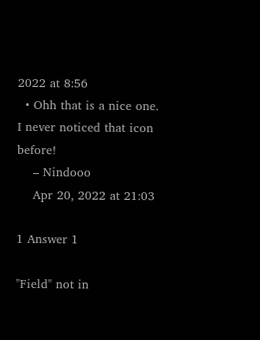2022 at 8:56
  • Ohh that is a nice one. I never noticed that icon before!
    – Nindooo
    Apr 20, 2022 at 21:03

1 Answer 1

"Field" not in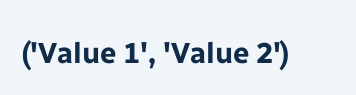('Value 1', 'Value 2')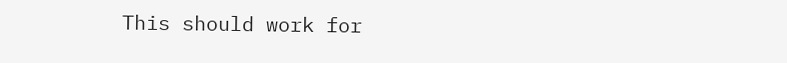This should work for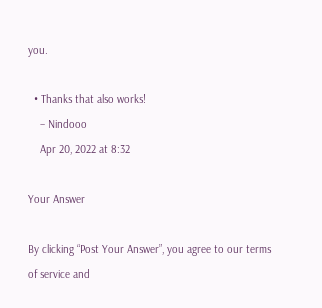you.

  • Thanks that also works!
    – Nindooo
    Apr 20, 2022 at 8:32

Your Answer

By clicking “Post Your Answer”, you agree to our terms of service and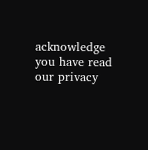acknowledge you have read our privacy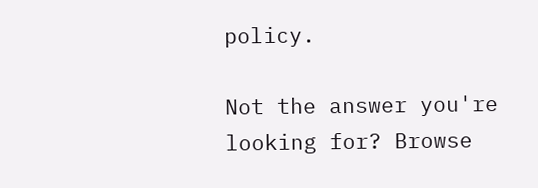policy.

Not the answer you're looking for? Browse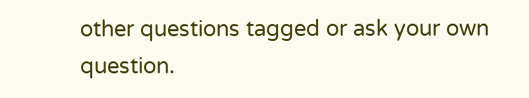other questions tagged or ask your own question.